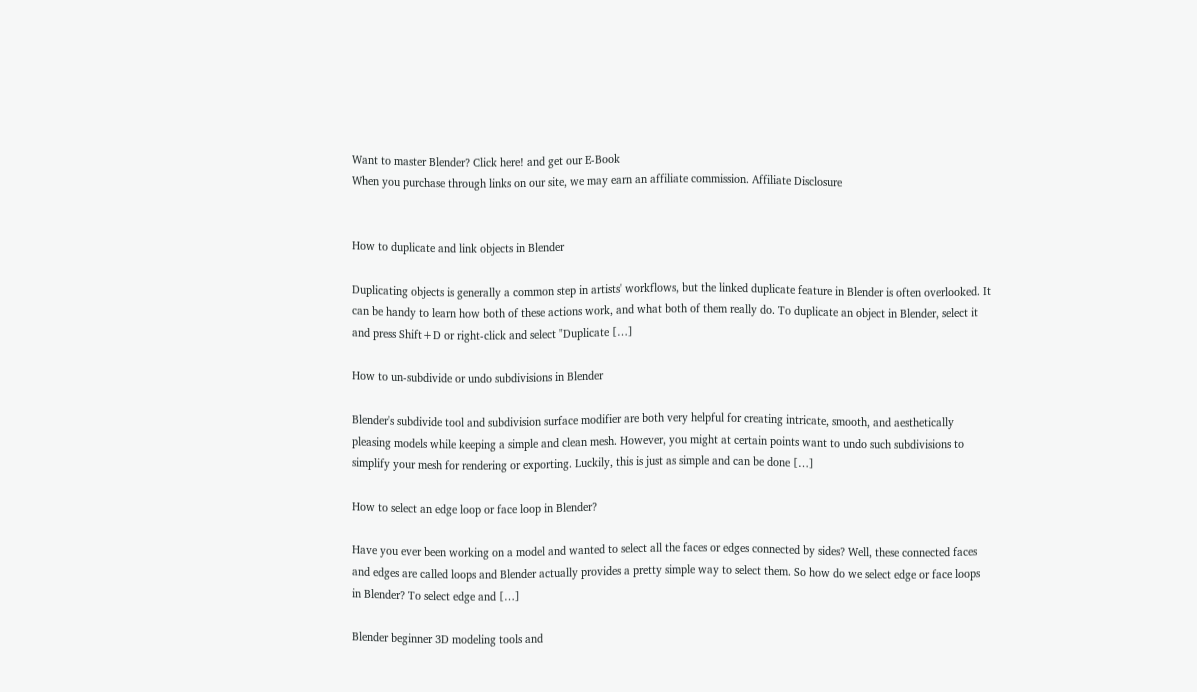Want to master Blender? Click here! and get our E-Book
When you purchase through links on our site, we may earn an affiliate commission. Affiliate Disclosure


How to duplicate and link objects in Blender

Duplicating objects is generally a common step in artists' workflows, but the linked duplicate feature in Blender is often overlooked. It can be handy to learn how both of these actions work, and what both of them really do. To duplicate an object in Blender, select it and press Shift+D or right-click and select "Duplicate […]

How to un-subdivide or undo subdivisions in Blender

Blender's subdivide tool and subdivision surface modifier are both very helpful for creating intricate, smooth, and aesthetically pleasing models while keeping a simple and clean mesh. However, you might at certain points want to undo such subdivisions to simplify your mesh for rendering or exporting. Luckily, this is just as simple and can be done […]

How to select an edge loop or face loop in Blender?

Have you ever been working on a model and wanted to select all the faces or edges connected by sides? Well, these connected faces and edges are called loops and Blender actually provides a pretty simple way to select them. So how do we select edge or face loops in Blender? To select edge and […]

Blender beginner 3D modeling tools and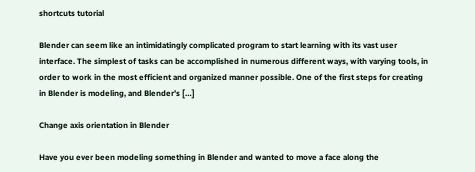shortcuts tutorial

Blender can seem like an intimidatingly complicated program to start learning with its vast user interface. The simplest of tasks can be accomplished in numerous different ways, with varying tools, in order to work in the most efficient and organized manner possible. One of the first steps for creating in Blender is modeling, and Blender’s […]

Change axis orientation in Blender

Have you ever been modeling something in Blender and wanted to move a face along the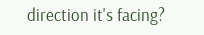direction it's facing?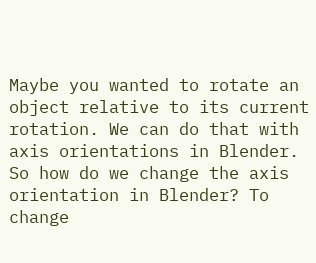Maybe you wanted to rotate an object relative to its current rotation. We can do that with axis orientations in Blender. So how do we change the axis orientation in Blender? To change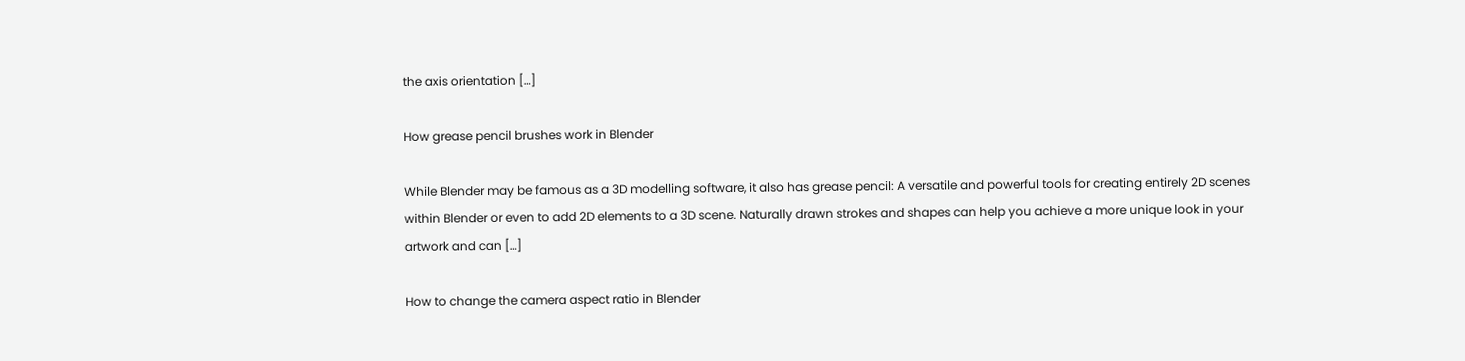the axis orientation […]

How grease pencil brushes work in Blender

While Blender may be famous as a 3D modelling software, it also has grease pencil: A versatile and powerful tools for creating entirely 2D scenes within Blender or even to add 2D elements to a 3D scene. Naturally drawn strokes and shapes can help you achieve a more unique look in your artwork and can […]

How to change the camera aspect ratio in Blender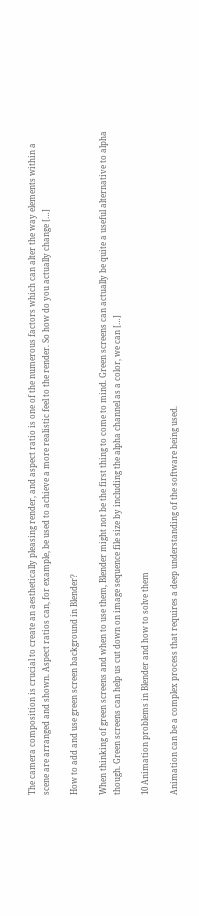The camera composition is crucial to create an aesthetically pleasing render, and aspect ratio is one of the numerous factors which can alter the way elements within a scene are arranged and shown. Aspect ratios can, for example, be used to achieve a more realistic feel to the render. So how do you actually change […]

How to add and use green screen background in Blender?

When thinking of green screens and when to use them, Blender might not be the first thing to come to mind. Green screens can actually be quite a useful alternative to alpha though. Green screens can help us cut down on image sequence file size by including the alpha channel as a color, we can […]

10 Animation problems in Blender and how to solve them

Animation can be a complex process that requires a deep understanding of the software being used.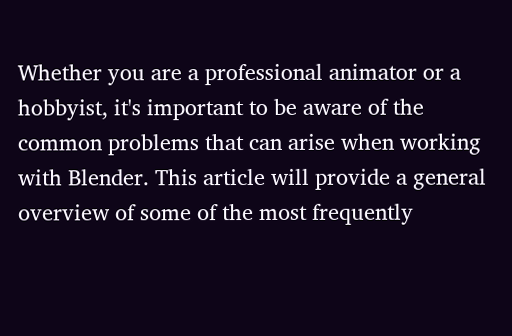Whether you are a professional animator or a hobbyist, it's important to be aware of the common problems that can arise when working with Blender. This article will provide a general overview of some of the most frequently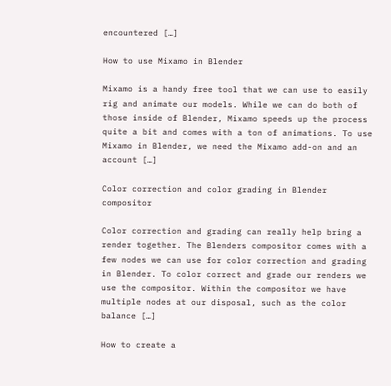encountered […]

How to use Mixamo in Blender

Mixamo is a handy free tool that we can use to easily rig and animate our models. While we can do both of those inside of Blender, Mixamo speeds up the process quite a bit and comes with a ton of animations. To use Mixamo in Blender, we need the Mixamo add-on and an account […]

Color correction and color grading in Blender compositor

Color correction and grading can really help bring a render together. The Blenders compositor comes with a few nodes we can use for color correction and grading in Blender. To color correct and grade our renders we use the compositor. Within the compositor we have multiple nodes at our disposal, such as the color balance […]

How to create a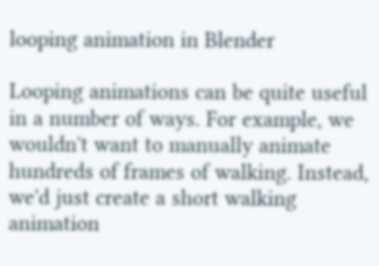looping animation in Blender

Looping animations can be quite useful in a number of ways. For example, we wouldn't want to manually animate hundreds of frames of walking. Instead, we'd just create a short walking animation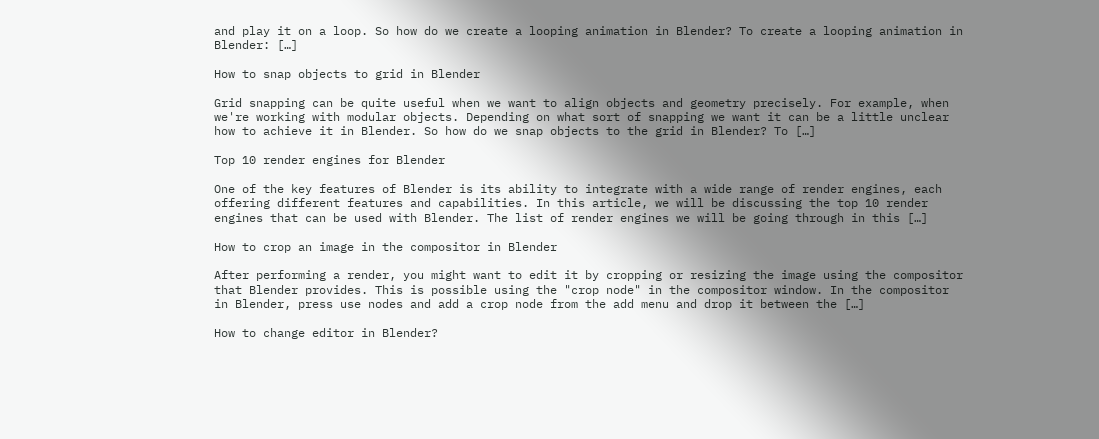and play it on a loop. So how do we create a looping animation in Blender? To create a looping animation in Blender: […]

How to snap objects to grid in Blender

Grid snapping can be quite useful when we want to align objects and geometry precisely. For example, when we're working with modular objects. Depending on what sort of snapping we want it can be a little unclear how to achieve it in Blender. So how do we snap objects to the grid in Blender? To […]

Top 10 render engines for Blender

One of the key features of Blender is its ability to integrate with a wide range of render engines, each offering different features and capabilities. In this article, we will be discussing the top 10 render engines that can be used with Blender. The list of render engines we will be going through in this […]

How to crop an image in the compositor in Blender

After performing a render, you might want to edit it by cropping or resizing the image using the compositor that Blender provides. This is possible using the "crop node" in the compositor window. In the compositor in Blender, press use nodes and add a crop node from the add menu and drop it between the […]

How to change editor in Blender?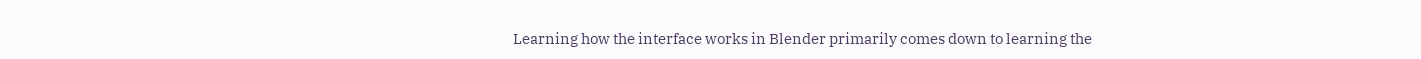Learning how the interface works in Blender primarily comes down to learning the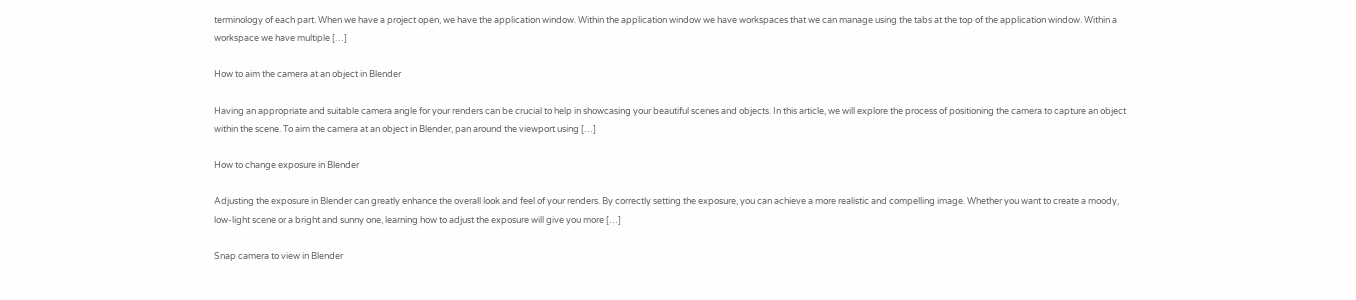terminology of each part. When we have a project open, we have the application window. Within the application window we have workspaces that we can manage using the tabs at the top of the application window. Within a workspace we have multiple […]

How to aim the camera at an object in Blender

Having an appropriate and suitable camera angle for your renders can be crucial to help in showcasing your beautiful scenes and objects. In this article, we will explore the process of positioning the camera to capture an object within the scene. To aim the camera at an object in Blender, pan around the viewport using […]

How to change exposure in Blender

Adjusting the exposure in Blender can greatly enhance the overall look and feel of your renders. By correctly setting the exposure, you can achieve a more realistic and compelling image. Whether you want to create a moody, low-light scene or a bright and sunny one, learning how to adjust the exposure will give you more […]

Snap camera to view in Blender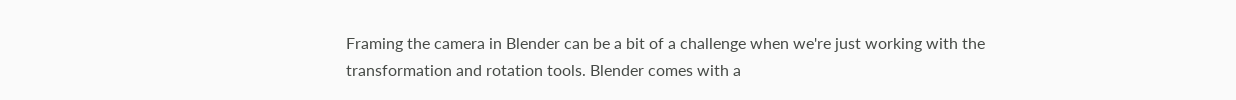Framing the camera in Blender can be a bit of a challenge when we're just working with the transformation and rotation tools. Blender comes with a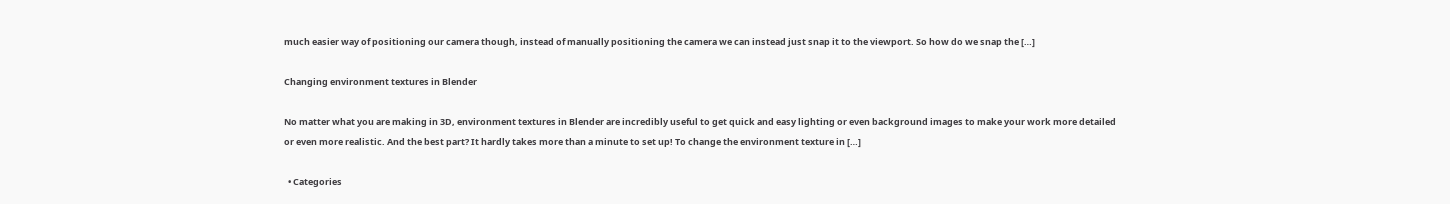much easier way of positioning our camera though, instead of manually positioning the camera we can instead just snap it to the viewport. So how do we snap the […]

Changing environment textures in Blender

No matter what you are making in 3D, environment textures in Blender are incredibly useful to get quick and easy lighting or even background images to make your work more detailed or even more realistic. And the best part? It hardly takes more than a minute to set up! To change the environment texture in […]

  • Categories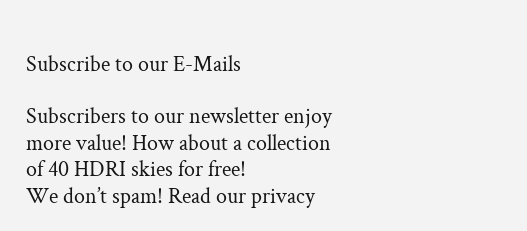Subscribe to our E-Mails

Subscribers to our newsletter enjoy more value! How about a collection of 40 HDRI skies for free!
We don’t spam! Read our privacy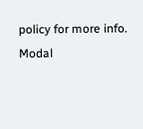policy for more info.
Modal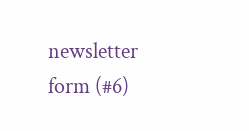newsletter form (#6)